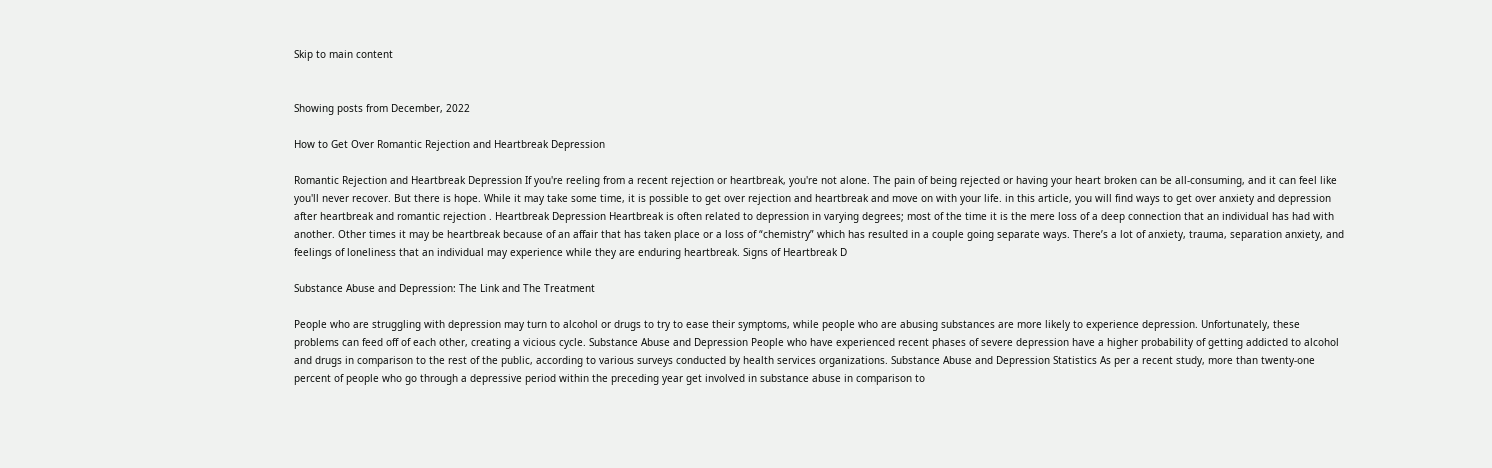Skip to main content


Showing posts from December, 2022

How to Get Over Romantic Rejection and Heartbreak Depression

Romantic Rejection and Heartbreak Depression If you're reeling from a recent rejection or heartbreak, you're not alone. The pain of being rejected or having your heart broken can be all-consuming, and it can feel like you'll never recover. But there is hope. While it may take some time, it is possible to get over rejection and heartbreak and move on with your life. in this article, you will find ways to get over anxiety and depression after heartbreak and romantic rejection . Heartbreak Depression Heartbreak is often related to depression in varying degrees; most of the time it is the mere loss of a deep connection that an individual has had with another. Other times it may be heartbreak because of an affair that has taken place or a loss of “chemistry” which has resulted in a couple going separate ways. There’s a lot of anxiety, trauma, separation anxiety, and feelings of loneliness that an individual may experience while they are enduring heartbreak. Signs of Heartbreak D

Substance Abuse and Depression: The Link and The Treatment

People who are struggling with depression may turn to alcohol or drugs to try to ease their symptoms, while people who are abusing substances are more likely to experience depression. Unfortunately, these problems can feed off of each other, creating a vicious cycle. Substance Abuse and Depression People who have experienced recent phases of severe depression have a higher probability of getting addicted to alcohol and drugs in comparison to the rest of the public, according to various surveys conducted by health services organizations. Substance Abuse and Depression Statistics As per a recent study, more than twenty-one percent of people who go through a depressive period within the preceding year get involved in substance abuse in comparison to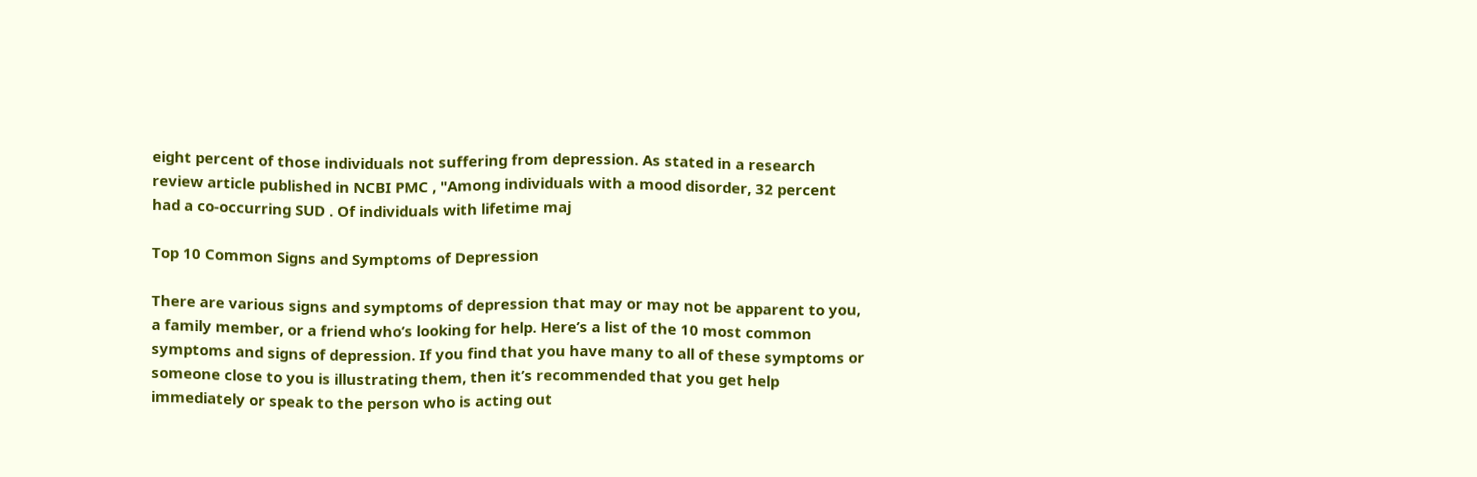eight percent of those individuals not suffering from depression. As stated in a research review article published in NCBI PMC , "Among individuals with a mood disorder, 32 percent had a co-occurring SUD . Of individuals with lifetime maj

Top 10 Common Signs and Symptoms of Depression

There are various signs and symptoms of depression that may or may not be apparent to you, a family member, or a friend who’s looking for help. Here’s a list of the 10 most common symptoms and signs of depression. If you find that you have many to all of these symptoms or someone close to you is illustrating them, then it’s recommended that you get help immediately or speak to the person who is acting out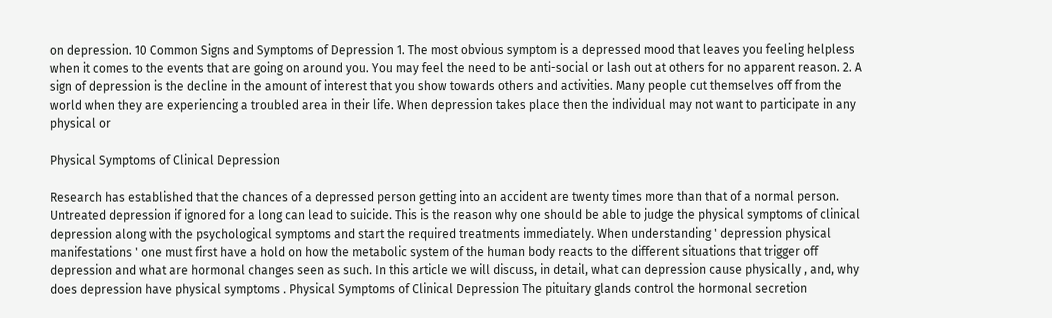on depression. 10 Common Signs and Symptoms of Depression 1. The most obvious symptom is a depressed mood that leaves you feeling helpless when it comes to the events that are going on around you. You may feel the need to be anti-social or lash out at others for no apparent reason. 2. A sign of depression is the decline in the amount of interest that you show towards others and activities. Many people cut themselves off from the world when they are experiencing a troubled area in their life. When depression takes place then the individual may not want to participate in any physical or

Physical Symptoms of Clinical Depression

Research has established that the chances of a depressed person getting into an accident are twenty times more than that of a normal person. Untreated depression if ignored for a long can lead to suicide. This is the reason why one should be able to judge the physical symptoms of clinical depression along with the psychological symptoms and start the required treatments immediately. When understanding ' depression physical manifestations ' one must first have a hold on how the metabolic system of the human body reacts to the different situations that trigger off depression and what are hormonal changes seen as such. In this article we will discuss, in detail, what can depression cause physically , and, why does depression have physical symptoms . Physical Symptoms of Clinical Depression The pituitary glands control the hormonal secretion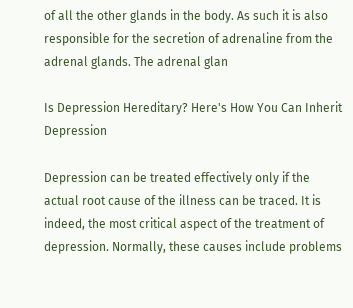of all the other glands in the body. As such it is also responsible for the secretion of adrenaline from the adrenal glands. The adrenal glan

Is Depression Hereditary? Here's How You Can Inherit Depression

Depression can be treated effectively only if the actual root cause of the illness can be traced. It is indeed, the most critical aspect of the treatment of depression. Normally, these causes include problems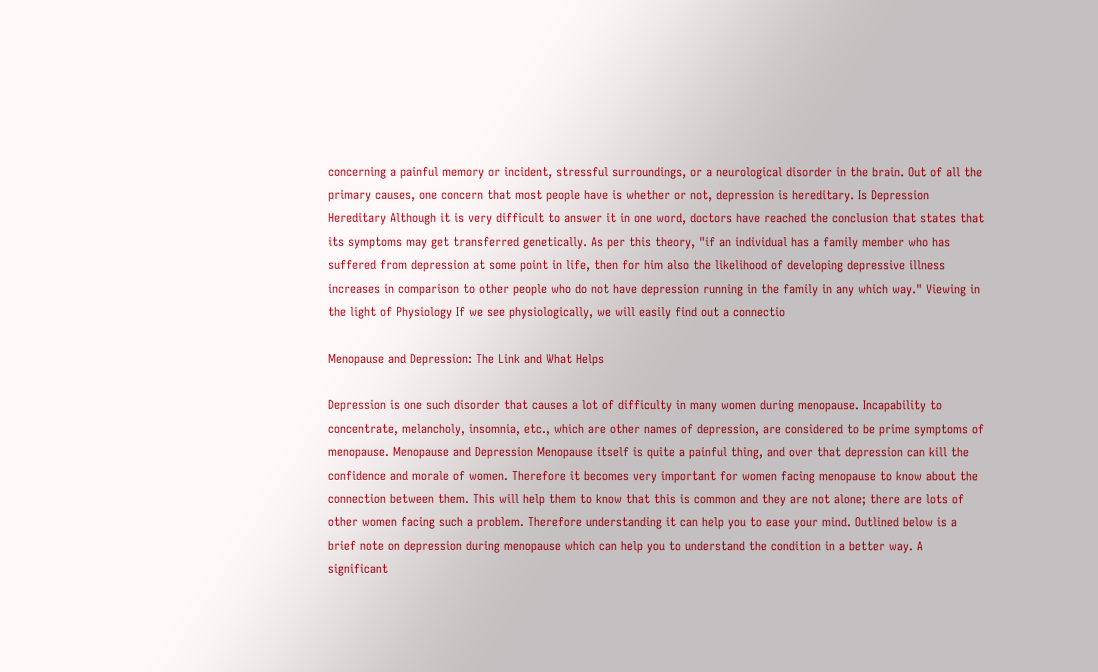concerning a painful memory or incident, stressful surroundings, or a neurological disorder in the brain. Out of all the primary causes, one concern that most people have is whether or not, depression is hereditary. Is Depression Hereditary Although it is very difficult to answer it in one word, doctors have reached the conclusion that states that its symptoms may get transferred genetically. As per this theory, "if an individual has a family member who has suffered from depression at some point in life, then for him also the likelihood of developing depressive illness increases in comparison to other people who do not have depression running in the family in any which way." Viewing in the light of Physiology If we see physiologically, we will easily find out a connectio

Menopause and Depression: The Link and What Helps

Depression is one such disorder that causes a lot of difficulty in many women during menopause. Incapability to concentrate, melancholy, insomnia, etc., which are other names of depression, are considered to be prime symptoms of menopause. Menopause and Depression Menopause itself is quite a painful thing, and over that depression can kill the confidence and morale of women. Therefore it becomes very important for women facing menopause to know about the connection between them. This will help them to know that this is common and they are not alone; there are lots of other women facing such a problem. Therefore understanding it can help you to ease your mind. Outlined below is a brief note on depression during menopause which can help you to understand the condition in a better way. A significant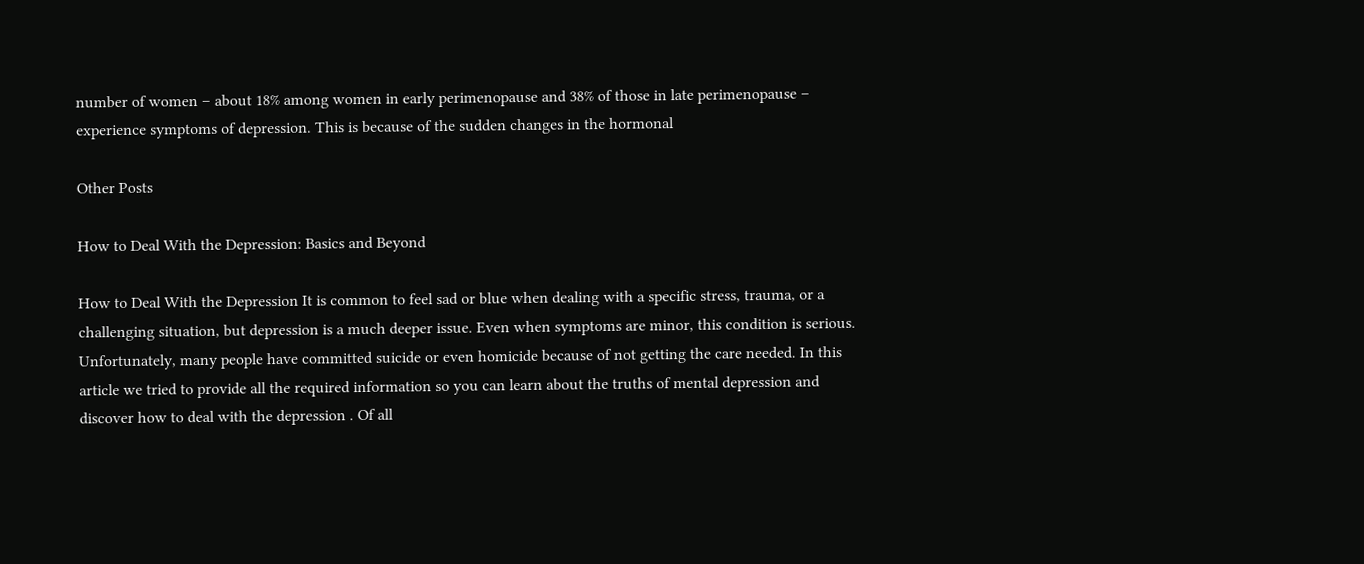number of women – about 18% among women in early perimenopause and 38% of those in late perimenopause – experience symptoms of depression. This is because of the sudden changes in the hormonal

Other Posts

How to Deal With the Depression: Basics and Beyond

How to Deal With the Depression It is common to feel sad or blue when dealing with a specific stress, trauma, or a challenging situation, but depression is a much deeper issue. Even when symptoms are minor, this condition is serious. Unfortunately, many people have committed suicide or even homicide because of not getting the care needed. In this article we tried to provide all the required information so you can learn about the truths of mental depression and discover how to deal with the depression . Of all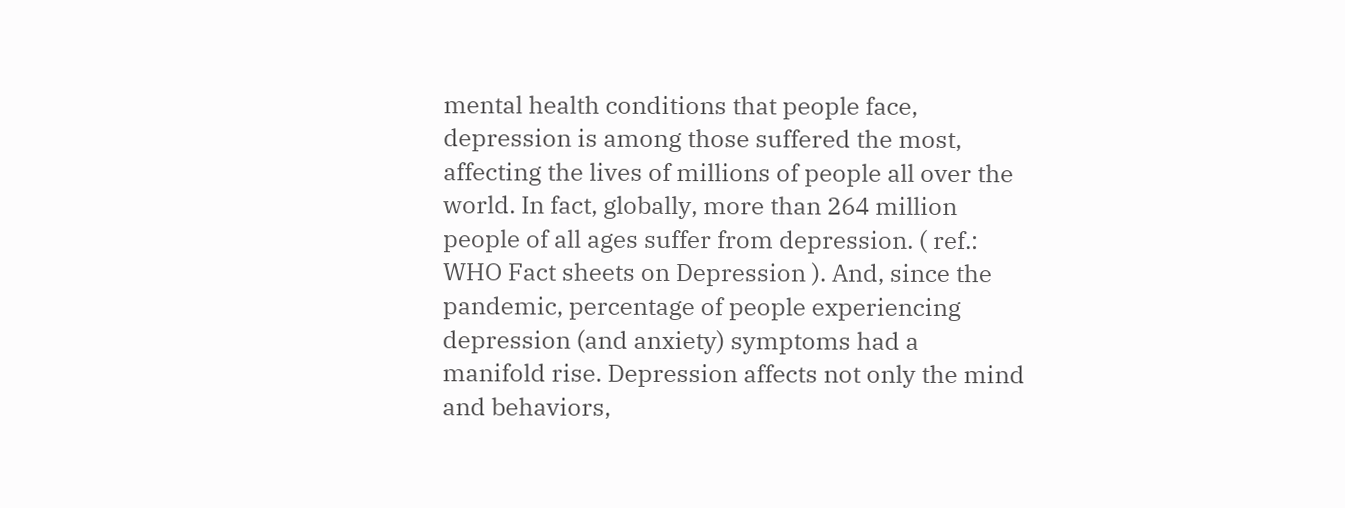mental health conditions that people face, depression is among those suffered the most, affecting the lives of millions of people all over the world. In fact, globally, more than 264 million people of all ages suffer from depression. ( ref.: WHO Fact sheets on Depression ). And, since the pandemic, percentage of people experiencing depression (and anxiety) symptoms had a manifold rise. Depression affects not only the mind and behaviors,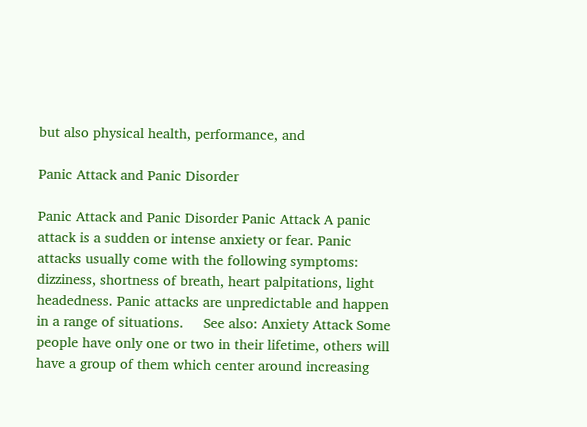but also physical health, performance, and

Panic Attack and Panic Disorder

Panic Attack and Panic Disorder Panic Attack A panic attack is a sudden or intense anxiety or fear. Panic attacks usually come with the following symptoms: dizziness, shortness of breath, heart palpitations, light headedness. Panic attacks are unpredictable and happen in a range of situations.     See also: Anxiety Attack Some people have only one or two in their lifetime, others will have a group of them which center around increasing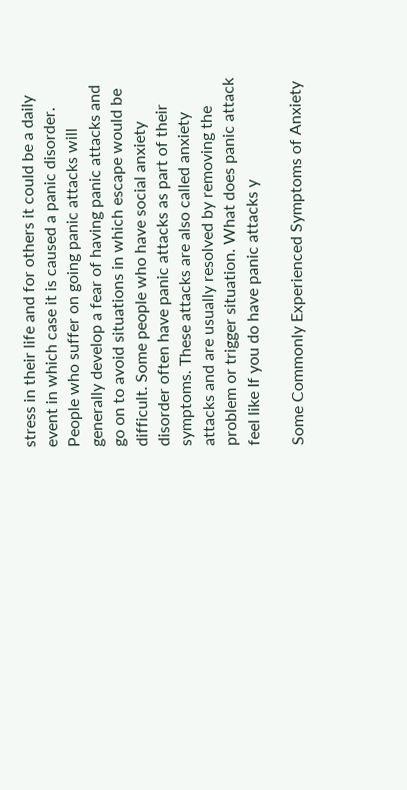stress in their life and for others it could be a daily event in which case it is caused a panic disorder. People who suffer on going panic attacks will generally develop a fear of having panic attacks and go on to avoid situations in which escape would be difficult. Some people who have social anxiety disorder often have panic attacks as part of their symptoms. These attacks are also called anxiety attacks and are usually resolved by removing the problem or trigger situation. What does panic attack feel like If you do have panic attacks y

Some Commonly Experienced Symptoms of Anxiety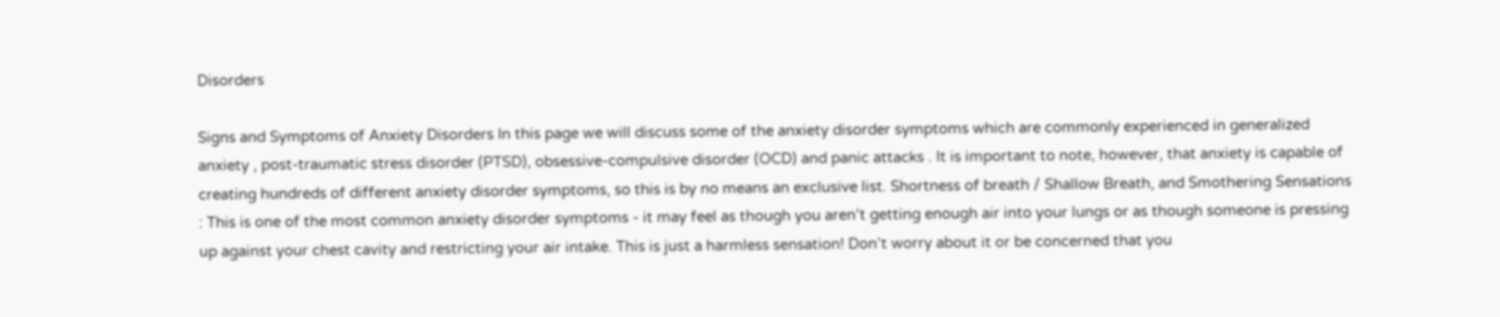Disorders

Signs and Symptoms of Anxiety Disorders In this page we will discuss some of the anxiety disorder symptoms which are commonly experienced in generalized anxiety , post-traumatic stress disorder (PTSD), obsessive-compulsive disorder (OCD) and panic attacks . It is important to note, however, that anxiety is capable of creating hundreds of different anxiety disorder symptoms, so this is by no means an exclusive list. Shortness of breath / Shallow Breath, and Smothering Sensations : This is one of the most common anxiety disorder symptoms - it may feel as though you aren’t getting enough air into your lungs or as though someone is pressing up against your chest cavity and restricting your air intake. This is just a harmless sensation! Don’t worry about it or be concerned that you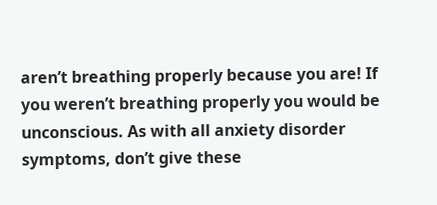aren’t breathing properly because you are! If you weren’t breathing properly you would be unconscious. As with all anxiety disorder symptoms, don’t give these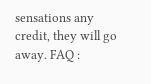sensations any credit, they will go away. FAQ :